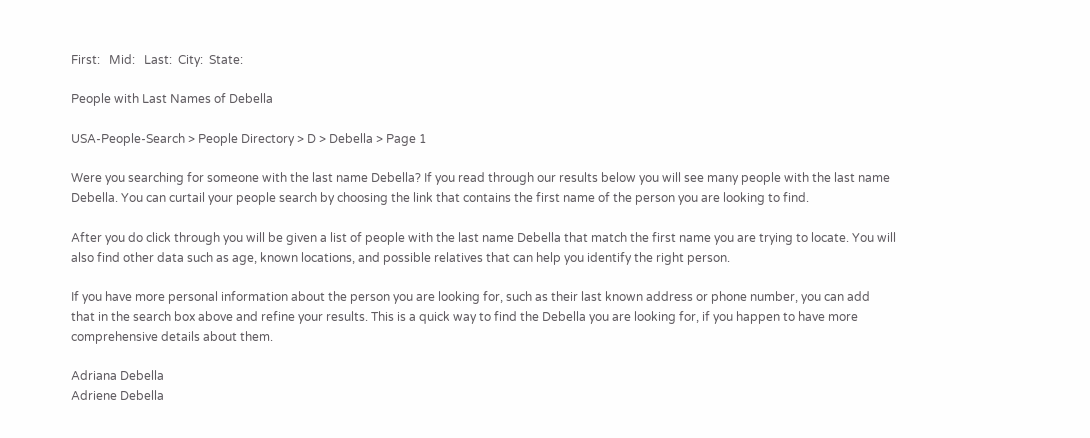First:   Mid:   Last:  City:  State:

People with Last Names of Debella

USA-People-Search > People Directory > D > Debella > Page 1

Were you searching for someone with the last name Debella? If you read through our results below you will see many people with the last name Debella. You can curtail your people search by choosing the link that contains the first name of the person you are looking to find.

After you do click through you will be given a list of people with the last name Debella that match the first name you are trying to locate. You will also find other data such as age, known locations, and possible relatives that can help you identify the right person.

If you have more personal information about the person you are looking for, such as their last known address or phone number, you can add that in the search box above and refine your results. This is a quick way to find the Debella you are looking for, if you happen to have more comprehensive details about them.

Adriana Debella
Adriene Debella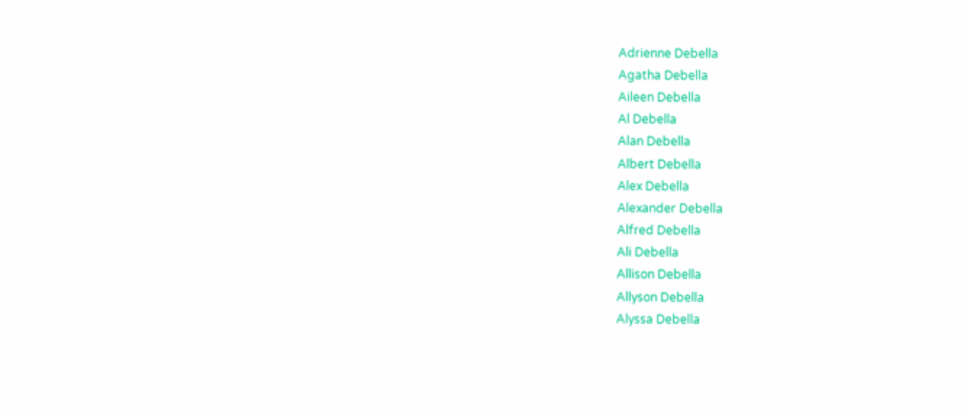Adrienne Debella
Agatha Debella
Aileen Debella
Al Debella
Alan Debella
Albert Debella
Alex Debella
Alexander Debella
Alfred Debella
Ali Debella
Allison Debella
Allyson Debella
Alyssa Debella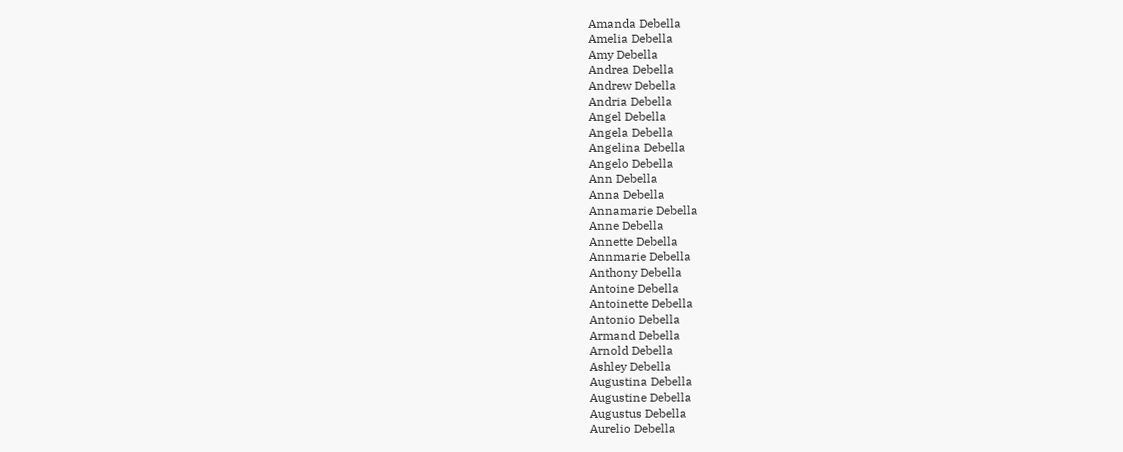Amanda Debella
Amelia Debella
Amy Debella
Andrea Debella
Andrew Debella
Andria Debella
Angel Debella
Angela Debella
Angelina Debella
Angelo Debella
Ann Debella
Anna Debella
Annamarie Debella
Anne Debella
Annette Debella
Annmarie Debella
Anthony Debella
Antoine Debella
Antoinette Debella
Antonio Debella
Armand Debella
Arnold Debella
Ashley Debella
Augustina Debella
Augustine Debella
Augustus Debella
Aurelio Debella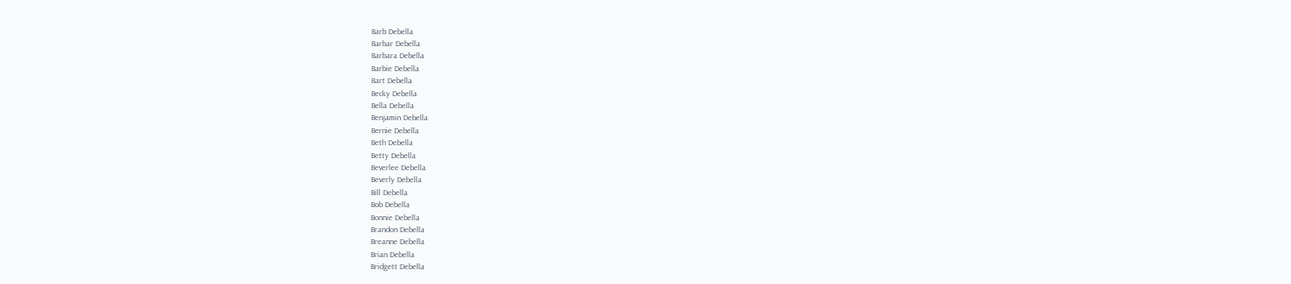Barb Debella
Barbar Debella
Barbara Debella
Barbie Debella
Bart Debella
Becky Debella
Bella Debella
Benjamin Debella
Bernie Debella
Beth Debella
Betty Debella
Beverlee Debella
Beverly Debella
Bill Debella
Bob Debella
Bonnie Debella
Brandon Debella
Breanne Debella
Brian Debella
Bridgett Debella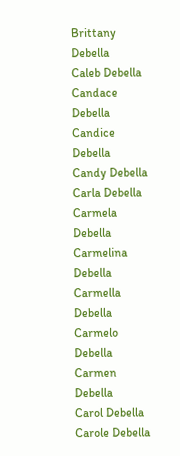Brittany Debella
Caleb Debella
Candace Debella
Candice Debella
Candy Debella
Carla Debella
Carmela Debella
Carmelina Debella
Carmella Debella
Carmelo Debella
Carmen Debella
Carol Debella
Carole Debella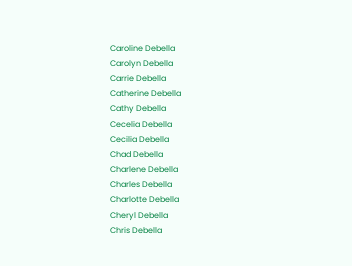Caroline Debella
Carolyn Debella
Carrie Debella
Catherine Debella
Cathy Debella
Cecelia Debella
Cecilia Debella
Chad Debella
Charlene Debella
Charles Debella
Charlotte Debella
Cheryl Debella
Chris Debella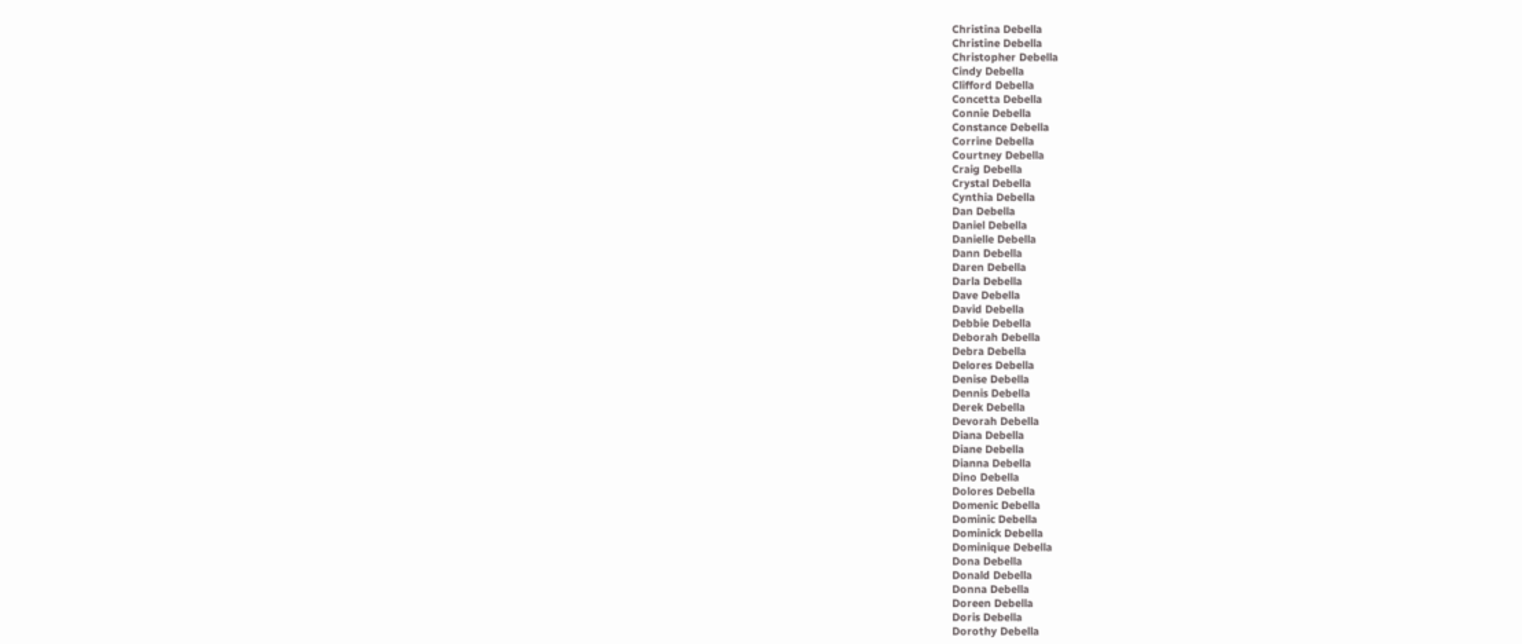Christina Debella
Christine Debella
Christopher Debella
Cindy Debella
Clifford Debella
Concetta Debella
Connie Debella
Constance Debella
Corrine Debella
Courtney Debella
Craig Debella
Crystal Debella
Cynthia Debella
Dan Debella
Daniel Debella
Danielle Debella
Dann Debella
Daren Debella
Darla Debella
Dave Debella
David Debella
Debbie Debella
Deborah Debella
Debra Debella
Delores Debella
Denise Debella
Dennis Debella
Derek Debella
Devorah Debella
Diana Debella
Diane Debella
Dianna Debella
Dino Debella
Dolores Debella
Domenic Debella
Dominic Debella
Dominick Debella
Dominique Debella
Dona Debella
Donald Debella
Donna Debella
Doreen Debella
Doris Debella
Dorothy Debella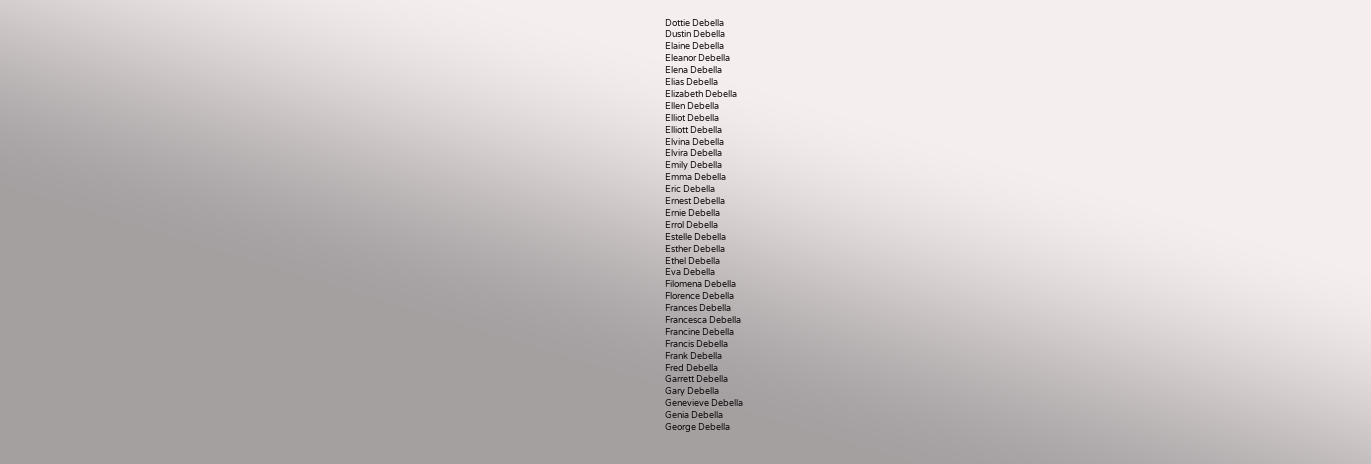Dottie Debella
Dustin Debella
Elaine Debella
Eleanor Debella
Elena Debella
Elias Debella
Elizabeth Debella
Ellen Debella
Elliot Debella
Elliott Debella
Elvina Debella
Elvira Debella
Emily Debella
Emma Debella
Eric Debella
Ernest Debella
Ernie Debella
Errol Debella
Estelle Debella
Esther Debella
Ethel Debella
Eva Debella
Filomena Debella
Florence Debella
Frances Debella
Francesca Debella
Francine Debella
Francis Debella
Frank Debella
Fred Debella
Garrett Debella
Gary Debella
Genevieve Debella
Genia Debella
George Debella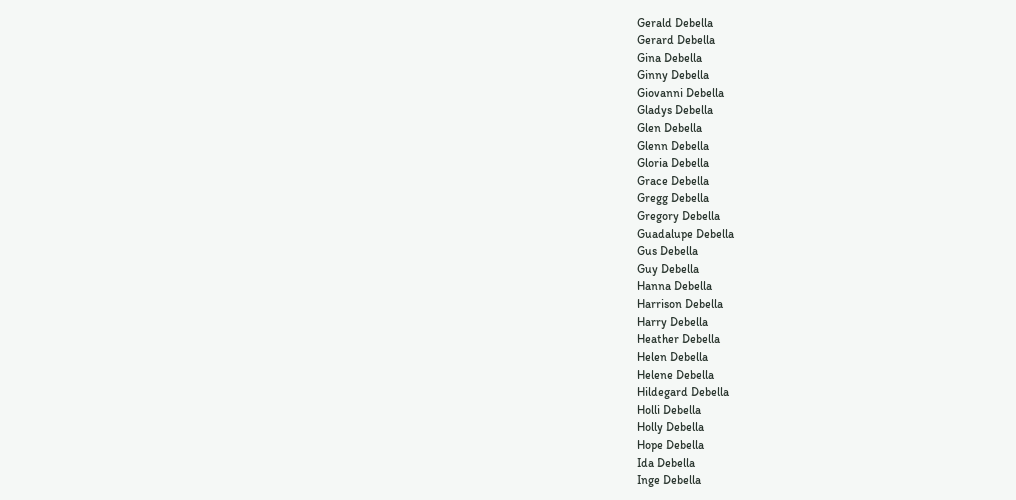Gerald Debella
Gerard Debella
Gina Debella
Ginny Debella
Giovanni Debella
Gladys Debella
Glen Debella
Glenn Debella
Gloria Debella
Grace Debella
Gregg Debella
Gregory Debella
Guadalupe Debella
Gus Debella
Guy Debella
Hanna Debella
Harrison Debella
Harry Debella
Heather Debella
Helen Debella
Helene Debella
Hildegard Debella
Holli Debella
Holly Debella
Hope Debella
Ida Debella
Inge Debella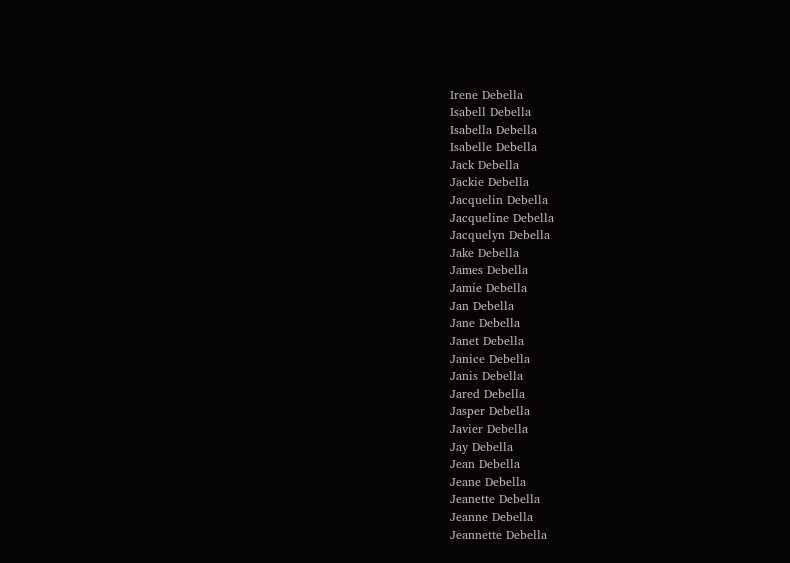Irene Debella
Isabell Debella
Isabella Debella
Isabelle Debella
Jack Debella
Jackie Debella
Jacquelin Debella
Jacqueline Debella
Jacquelyn Debella
Jake Debella
James Debella
Jamie Debella
Jan Debella
Jane Debella
Janet Debella
Janice Debella
Janis Debella
Jared Debella
Jasper Debella
Javier Debella
Jay Debella
Jean Debella
Jeane Debella
Jeanette Debella
Jeanne Debella
Jeannette Debella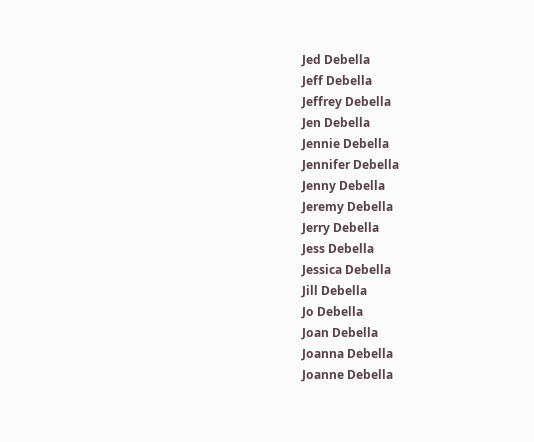Jed Debella
Jeff Debella
Jeffrey Debella
Jen Debella
Jennie Debella
Jennifer Debella
Jenny Debella
Jeremy Debella
Jerry Debella
Jess Debella
Jessica Debella
Jill Debella
Jo Debella
Joan Debella
Joanna Debella
Joanne Debella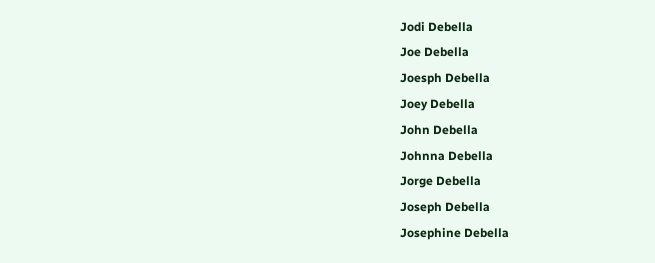Jodi Debella
Joe Debella
Joesph Debella
Joey Debella
John Debella
Johnna Debella
Jorge Debella
Joseph Debella
Josephine Debella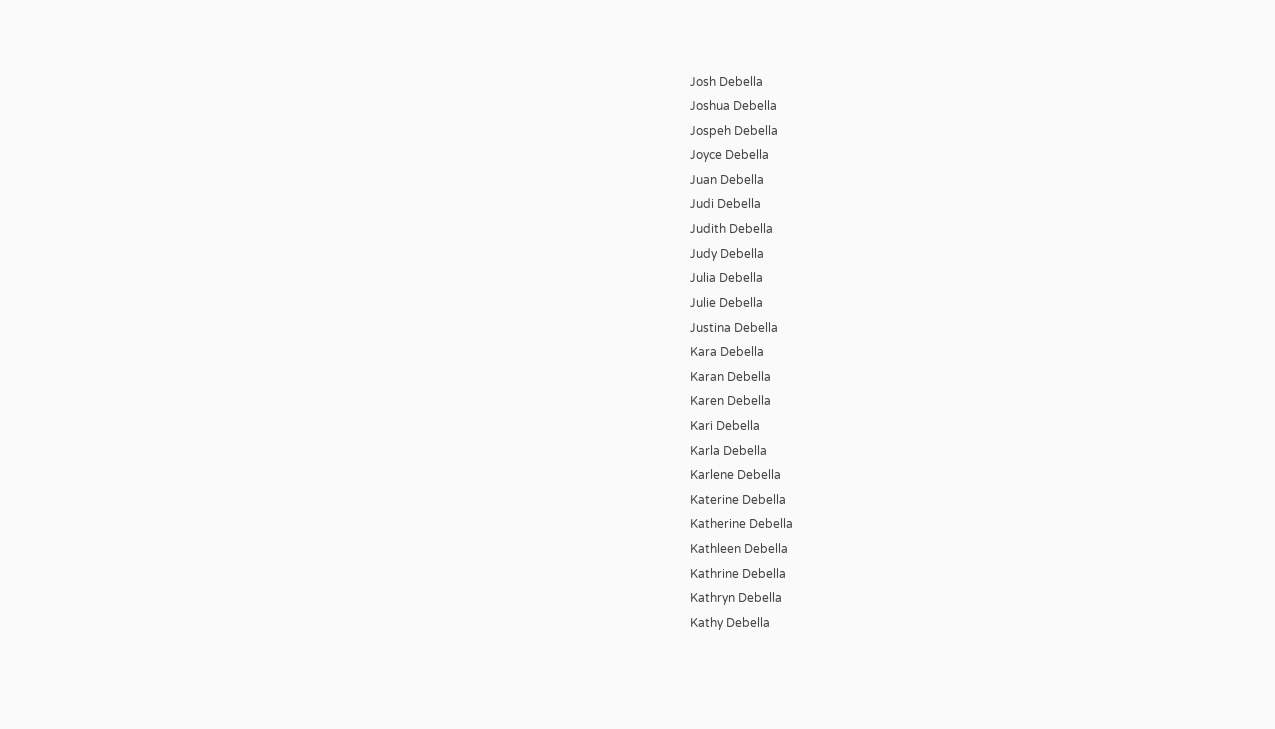Josh Debella
Joshua Debella
Jospeh Debella
Joyce Debella
Juan Debella
Judi Debella
Judith Debella
Judy Debella
Julia Debella
Julie Debella
Justina Debella
Kara Debella
Karan Debella
Karen Debella
Kari Debella
Karla Debella
Karlene Debella
Katerine Debella
Katherine Debella
Kathleen Debella
Kathrine Debella
Kathryn Debella
Kathy Debella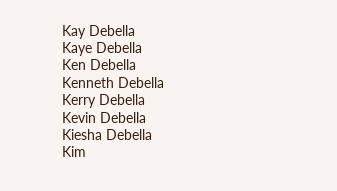Kay Debella
Kaye Debella
Ken Debella
Kenneth Debella
Kerry Debella
Kevin Debella
Kiesha Debella
Kim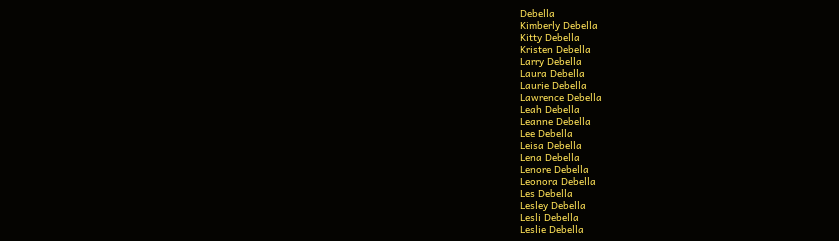Debella
Kimberly Debella
Kitty Debella
Kristen Debella
Larry Debella
Laura Debella
Laurie Debella
Lawrence Debella
Leah Debella
Leanne Debella
Lee Debella
Leisa Debella
Lena Debella
Lenore Debella
Leonora Debella
Les Debella
Lesley Debella
Lesli Debella
Leslie Debella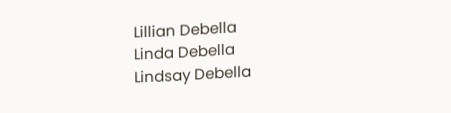Lillian Debella
Linda Debella
Lindsay Debella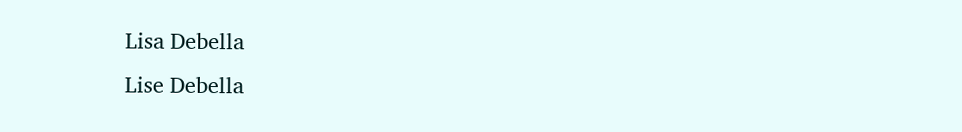Lisa Debella
Lise Debella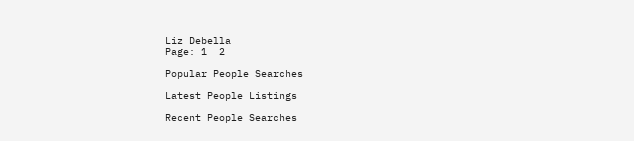Liz Debella
Page: 1  2

Popular People Searches

Latest People Listings

Recent People Searches